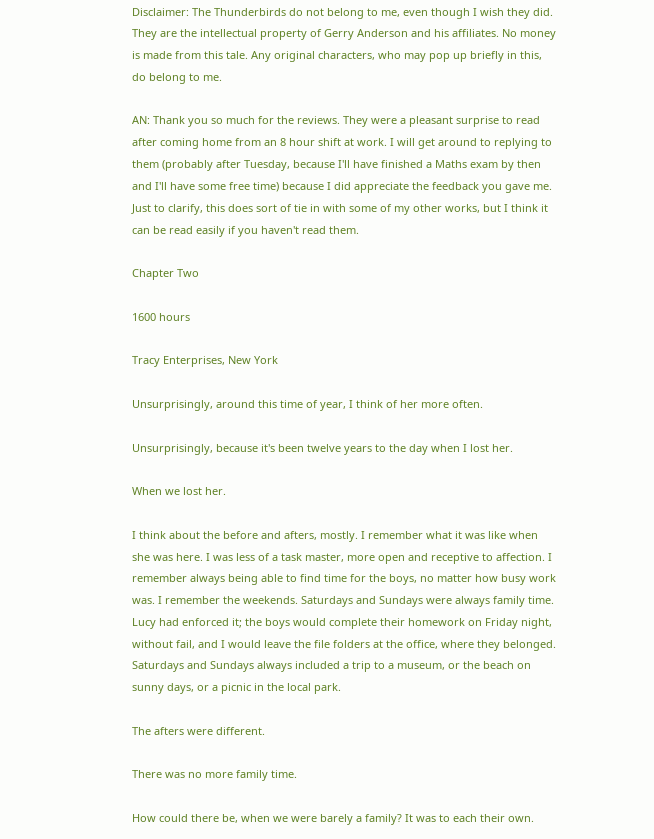Disclaimer: The Thunderbirds do not belong to me, even though I wish they did. They are the intellectual property of Gerry Anderson and his affiliates. No money is made from this tale. Any original characters, who may pop up briefly in this, do belong to me.

AN: Thank you so much for the reviews. They were a pleasant surprise to read after coming home from an 8 hour shift at work. I will get around to replying to them (probably after Tuesday, because I'll have finished a Maths exam by then and I'll have some free time) because I did appreciate the feedback you gave me. Just to clarify, this does sort of tie in with some of my other works, but I think it can be read easily if you haven't read them.

Chapter Two

1600 hours

Tracy Enterprises, New York

Unsurprisingly, around this time of year, I think of her more often.

Unsurprisingly, because it's been twelve years to the day when I lost her.

When we lost her.

I think about the before and afters, mostly. I remember what it was like when she was here. I was less of a task master, more open and receptive to affection. I remember always being able to find time for the boys, no matter how busy work was. I remember the weekends. Saturdays and Sundays were always family time. Lucy had enforced it; the boys would complete their homework on Friday night, without fail, and I would leave the file folders at the office, where they belonged. Saturdays and Sundays always included a trip to a museum, or the beach on sunny days, or a picnic in the local park.

The afters were different.

There was no more family time.

How could there be, when we were barely a family? It was to each their own.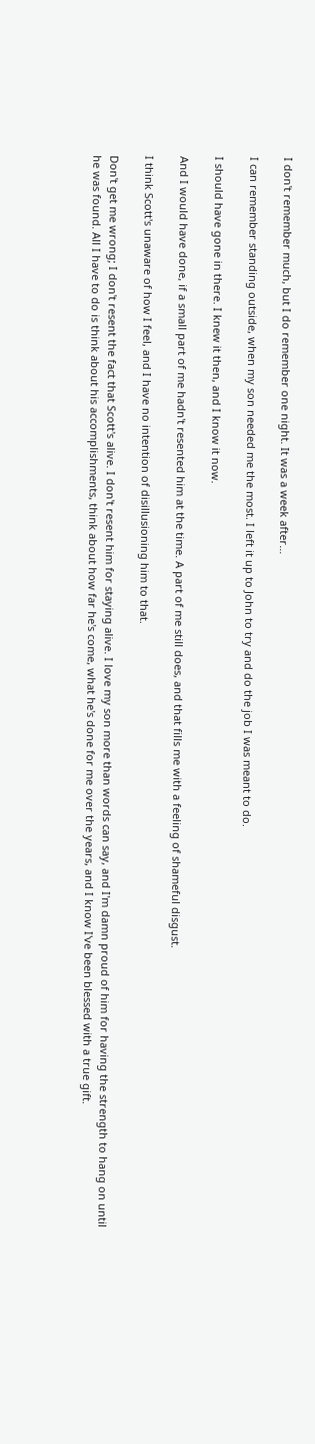I don't remember much, but I do remember one night. It was a week after…

I can remember standing outside, when my son needed me the most. I left it up to John to try and do the job I was meant to do.

I should have gone in there. I knew it then, and I know it now.

And I would have done, if a small part of me hadn't resented him at the time. A part of me still does, and that fills me with a feeling of shameful disgust.

I think Scott's unaware of how I feel, and I have no intention of disillusioning him to that.

Don't get me wrong; I don't resent the fact that Scott's alive. I don't resent him for staying alive. I love my son more than words can say, and I'm damn proud of him for having the strength to hang on until he was found. All I have to do is think about his accomplishments, think about how far he's come, what he's done for me over the years, and I know I've been blessed with a true gift.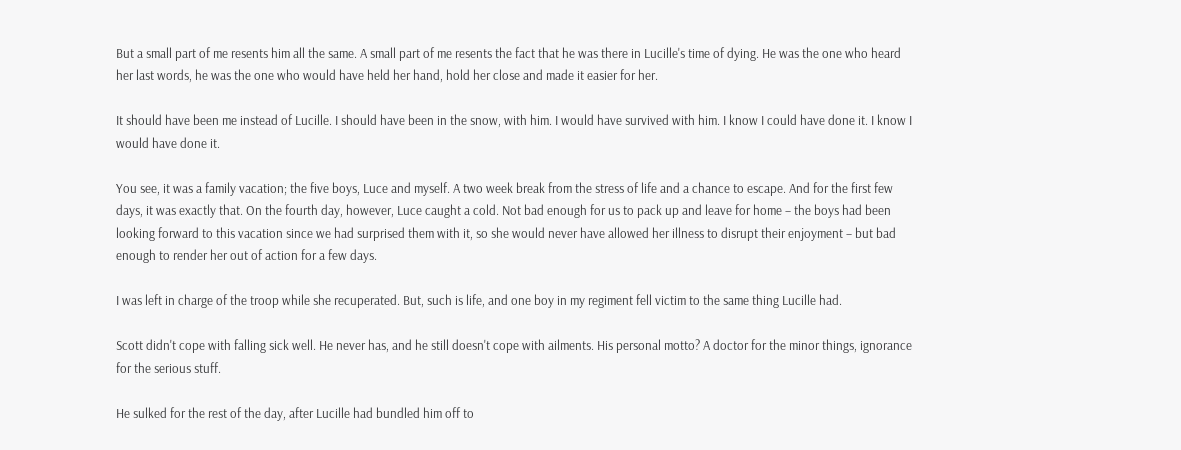But a small part of me resents him all the same. A small part of me resents the fact that he was there in Lucille's time of dying. He was the one who heard her last words, he was the one who would have held her hand, hold her close and made it easier for her.

It should have been me instead of Lucille. I should have been in the snow, with him. I would have survived with him. I know I could have done it. I know I would have done it.

You see, it was a family vacation; the five boys, Luce and myself. A two week break from the stress of life and a chance to escape. And for the first few days, it was exactly that. On the fourth day, however, Luce caught a cold. Not bad enough for us to pack up and leave for home – the boys had been looking forward to this vacation since we had surprised them with it, so she would never have allowed her illness to disrupt their enjoyment – but bad enough to render her out of action for a few days.

I was left in charge of the troop while she recuperated. But, such is life, and one boy in my regiment fell victim to the same thing Lucille had.

Scott didn't cope with falling sick well. He never has, and he still doesn't cope with ailments. His personal motto? A doctor for the minor things, ignorance for the serious stuff.

He sulked for the rest of the day, after Lucille had bundled him off to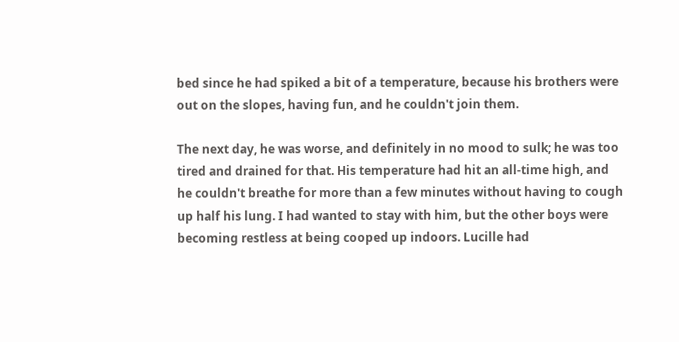bed since he had spiked a bit of a temperature, because his brothers were out on the slopes, having fun, and he couldn't join them.

The next day, he was worse, and definitely in no mood to sulk; he was too tired and drained for that. His temperature had hit an all-time high, and he couldn't breathe for more than a few minutes without having to cough up half his lung. I had wanted to stay with him, but the other boys were becoming restless at being cooped up indoors. Lucille had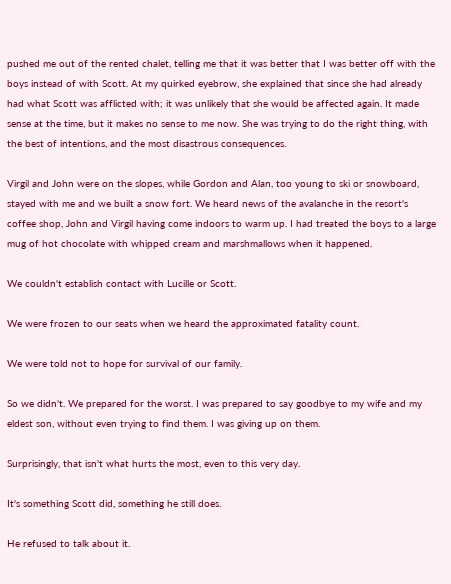pushed me out of the rented chalet, telling me that it was better that I was better off with the boys instead of with Scott. At my quirked eyebrow, she explained that since she had already had what Scott was afflicted with; it was unlikely that she would be affected again. It made sense at the time, but it makes no sense to me now. She was trying to do the right thing, with the best of intentions, and the most disastrous consequences.

Virgil and John were on the slopes, while Gordon and Alan, too young to ski or snowboard, stayed with me and we built a snow fort. We heard news of the avalanche in the resort's coffee shop, John and Virgil having come indoors to warm up. I had treated the boys to a large mug of hot chocolate with whipped cream and marshmallows when it happened.

We couldn't establish contact with Lucille or Scott.

We were frozen to our seats when we heard the approximated fatality count.

We were told not to hope for survival of our family.

So we didn't. We prepared for the worst. I was prepared to say goodbye to my wife and my eldest son, without even trying to find them. I was giving up on them.

Surprisingly, that isn't what hurts the most, even to this very day.

It's something Scott did, something he still does.

He refused to talk about it.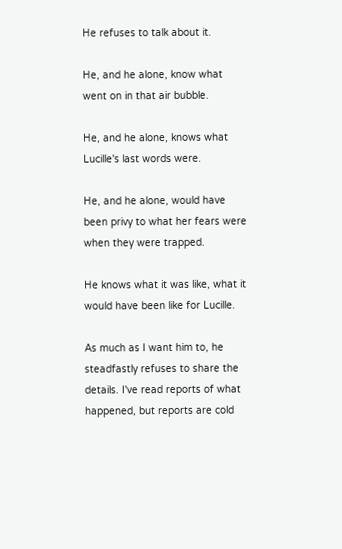He refuses to talk about it.

He, and he alone, know what went on in that air bubble.

He, and he alone, knows what Lucille's last words were.

He, and he alone, would have been privy to what her fears were when they were trapped.

He knows what it was like, what it would have been like for Lucille.

As much as I want him to, he steadfastly refuses to share the details. I've read reports of what happened, but reports are cold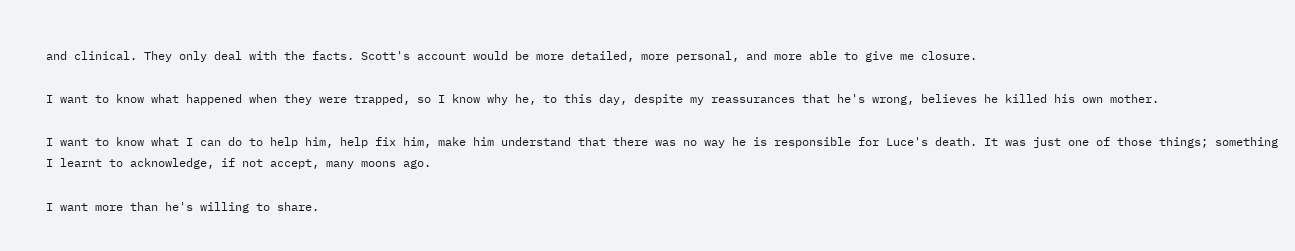and clinical. They only deal with the facts. Scott's account would be more detailed, more personal, and more able to give me closure.

I want to know what happened when they were trapped, so I know why he, to this day, despite my reassurances that he's wrong, believes he killed his own mother.

I want to know what I can do to help him, help fix him, make him understand that there was no way he is responsible for Luce's death. It was just one of those things; something I learnt to acknowledge, if not accept, many moons ago.

I want more than he's willing to share.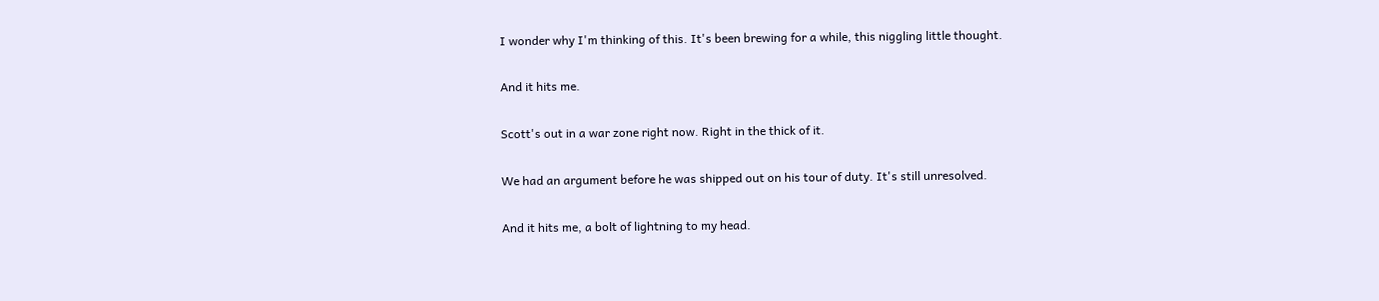I wonder why I'm thinking of this. It's been brewing for a while, this niggling little thought.

And it hits me.

Scott's out in a war zone right now. Right in the thick of it.

We had an argument before he was shipped out on his tour of duty. It's still unresolved.

And it hits me, a bolt of lightning to my head.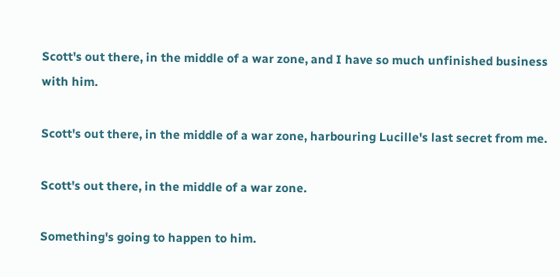Scott's out there, in the middle of a war zone, and I have so much unfinished business with him.

Scott's out there, in the middle of a war zone, harbouring Lucille's last secret from me.

Scott's out there, in the middle of a war zone.

Something's going to happen to him.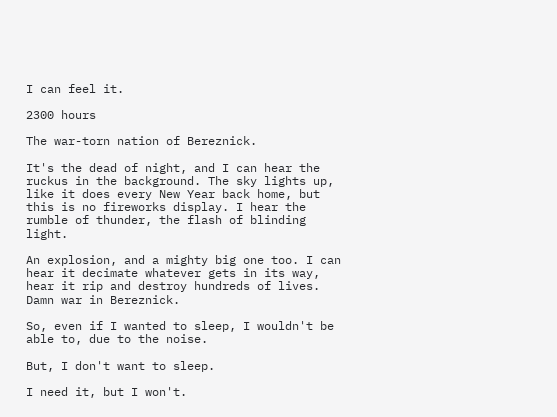I can feel it.

2300 hours

The war-torn nation of Bereznick.

It's the dead of night, and I can hear the ruckus in the background. The sky lights up, like it does every New Year back home, but this is no fireworks display. I hear the rumble of thunder, the flash of blinding light.

An explosion, and a mighty big one too. I can hear it decimate whatever gets in its way, hear it rip and destroy hundreds of lives. Damn war in Bereznick.

So, even if I wanted to sleep, I wouldn't be able to, due to the noise.

But, I don't want to sleep.

I need it, but I won't.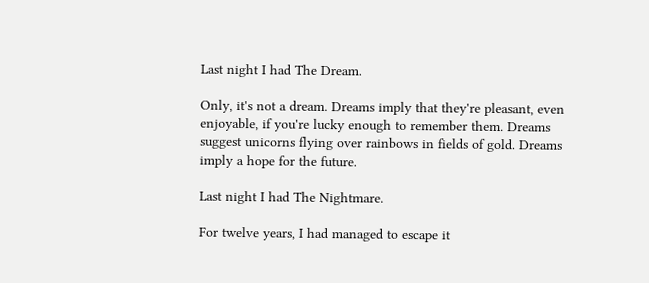Last night I had The Dream.

Only, it's not a dream. Dreams imply that they're pleasant, even enjoyable, if you're lucky enough to remember them. Dreams suggest unicorns flying over rainbows in fields of gold. Dreams imply a hope for the future.

Last night I had The Nightmare.

For twelve years, I had managed to escape it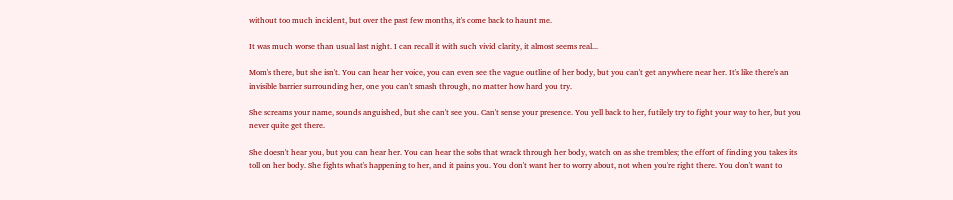without too much incident, but over the past few months, it's come back to haunt me.

It was much worse than usual last night. I can recall it with such vivid clarity, it almost seems real...

Mom's there, but she isn't. You can hear her voice, you can even see the vague outline of her body, but you can't get anywhere near her. It's like there's an invisible barrier surrounding her, one you can't smash through, no matter how hard you try.

She screams your name, sounds anguished, but she can't see you. Can't sense your presence. You yell back to her, futilely try to fight your way to her, but you never quite get there.

She doesn't hear you, but you can hear her. You can hear the sobs that wrack through her body, watch on as she trembles; the effort of finding you takes its toll on her body. She fights what's happening to her, and it pains you. You don't want her to worry about, not when you're right there. You don't want to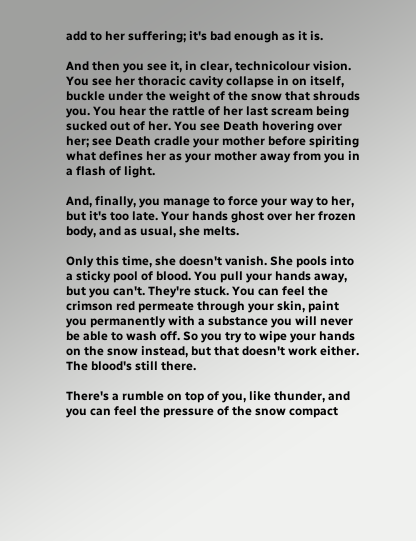add to her suffering; it's bad enough as it is.

And then you see it, in clear, technicolour vision. You see her thoracic cavity collapse in on itself, buckle under the weight of the snow that shrouds you. You hear the rattle of her last scream being sucked out of her. You see Death hovering over her; see Death cradle your mother before spiriting what defines her as your mother away from you in a flash of light.

And, finally, you manage to force your way to her, but it's too late. Your hands ghost over her frozen body, and as usual, she melts.

Only this time, she doesn't vanish. She pools into a sticky pool of blood. You pull your hands away, but you can't. They're stuck. You can feel the crimson red permeate through your skin, paint you permanently with a substance you will never be able to wash off. So you try to wipe your hands on the snow instead, but that doesn't work either. The blood's still there.

There's a rumble on top of you, like thunder, and you can feel the pressure of the snow compact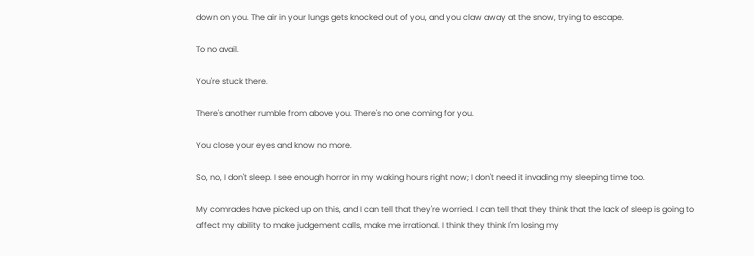down on you. The air in your lungs gets knocked out of you, and you claw away at the snow, trying to escape.

To no avail.

You're stuck there.

There's another rumble from above you. There's no one coming for you.

You close your eyes and know no more.

So, no, I don't sleep. I see enough horror in my waking hours right now; I don't need it invading my sleeping time too.

My comrades have picked up on this, and I can tell that they're worried. I can tell that they think that the lack of sleep is going to affect my ability to make judgement calls, make me irrational. I think they think I'm losing my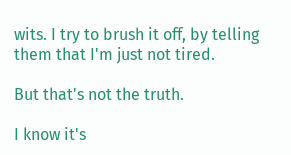wits. I try to brush it off, by telling them that I'm just not tired.

But that's not the truth.

I know it's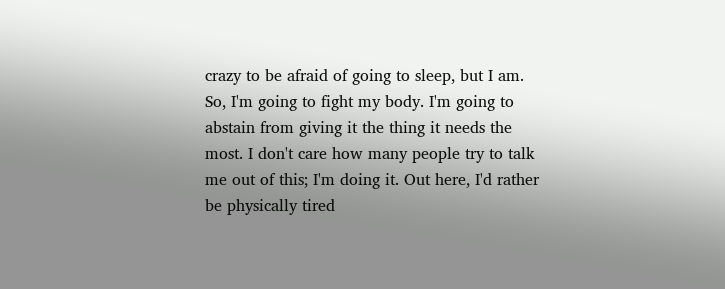crazy to be afraid of going to sleep, but I am. So, I'm going to fight my body. I'm going to abstain from giving it the thing it needs the most. I don't care how many people try to talk me out of this; I'm doing it. Out here, I'd rather be physically tired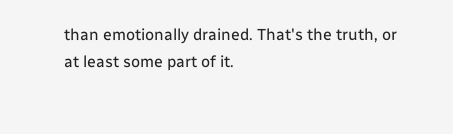than emotionally drained. That's the truth, or at least some part of it.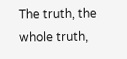The truth, the whole truth,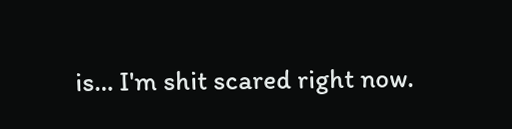is… I'm shit scared right now.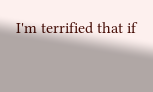I'm terrified that if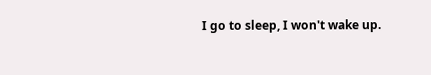I go to sleep, I won't wake up.